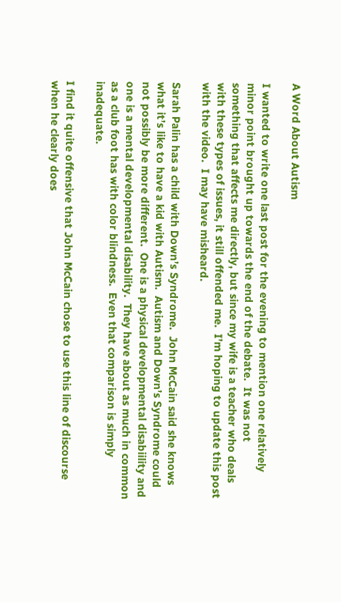A Word About Autism

I wanted to write one last post for the evening to mention one relatively minor point brought up towards the end of the debate.  It was not something that affects me directly, but since my wife is a teacher who deals with these types of issues, it still offended me.  I’m hoping to update this post with the video.  I may have misheard.

Sarah Palin has a child with Down’s Syndrome.  John McCain said she knows what it’s like to have a kid with Autism.  Autism and Down’s Syndrome could not possibly be more different.  One is a physical developmental disabiility and one is a mental developmental disability.  They have about as much in common as a club foot has with color blindness.  Even that comparison is simply inadequate.

I find it quite offensive that John McCain chose to use this line of discourse when he clearly does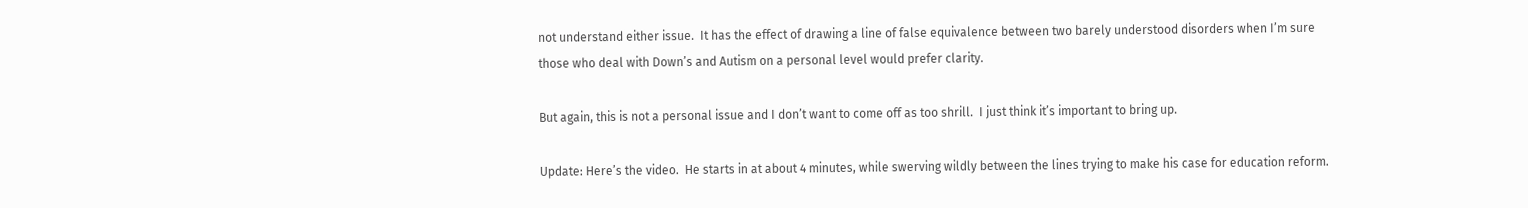not understand either issue.  It has the effect of drawing a line of false equivalence between two barely understood disorders when I’m sure those who deal with Down’s and Autism on a personal level would prefer clarity.

But again, this is not a personal issue and I don’t want to come off as too shrill.  I just think it’s important to bring up.

Update: Here’s the video.  He starts in at about 4 minutes, while swerving wildly between the lines trying to make his case for education reform.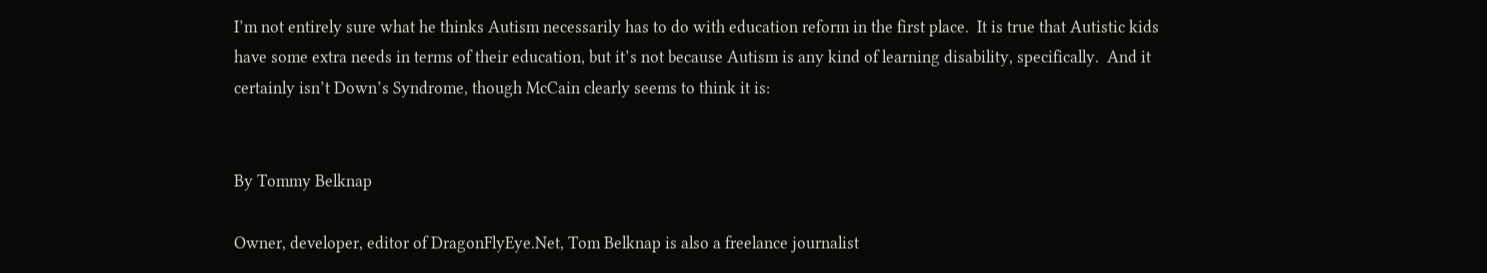I’m not entirely sure what he thinks Autism necessarily has to do with education reform in the first place.  It is true that Autistic kids have some extra needs in terms of their education, but it’s not because Autism is any kind of learning disability, specifically.  And it certainly isn’t Down’s Syndrome, though McCain clearly seems to think it is:


By Tommy Belknap

Owner, developer, editor of DragonFlyEye.Net, Tom Belknap is also a freelance journalist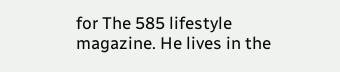for The 585 lifestyle magazine. He lives in the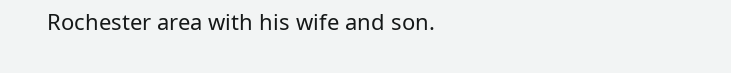Rochester area with his wife and son.